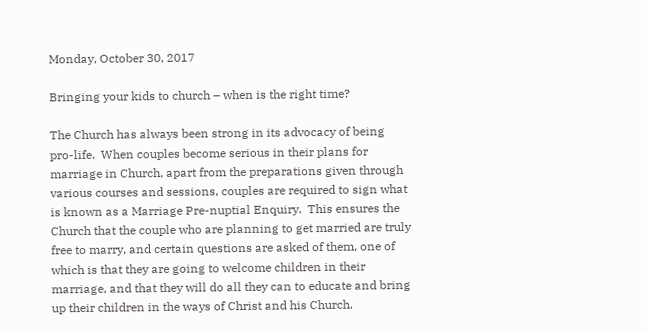Monday, October 30, 2017

Bringing your kids to church – when is the right time?

The Church has always been strong in its advocacy of being pro-life.  When couples become serious in their plans for marriage in Church, apart from the preparations given through various courses and sessions, couples are required to sign what is known as a Marriage Pre-nuptial Enquiry.  This ensures the Church that the couple who are planning to get married are truly free to marry, and certain questions are asked of them, one of which is that they are going to welcome children in their marriage, and that they will do all they can to educate and bring up their children in the ways of Christ and his Church.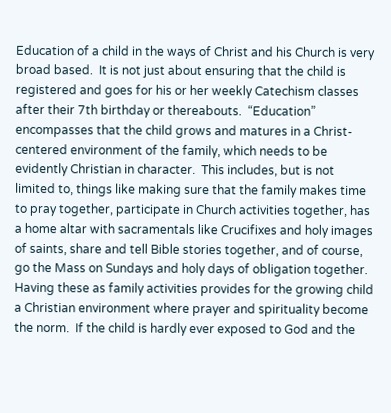Education of a child in the ways of Christ and his Church is very broad based.  It is not just about ensuring that the child is registered and goes for his or her weekly Catechism classes after their 7th birthday or thereabouts.  “Education” encompasses that the child grows and matures in a Christ-centered environment of the family, which needs to be evidently Christian in character.  This includes, but is not limited to, things like making sure that the family makes time to pray together, participate in Church activities together, has a home altar with sacramentals like Crucifixes and holy images of saints, share and tell Bible stories together, and of course, go the Mass on Sundays and holy days of obligation together.  Having these as family activities provides for the growing child a Christian environment where prayer and spirituality become the norm.  If the child is hardly ever exposed to God and the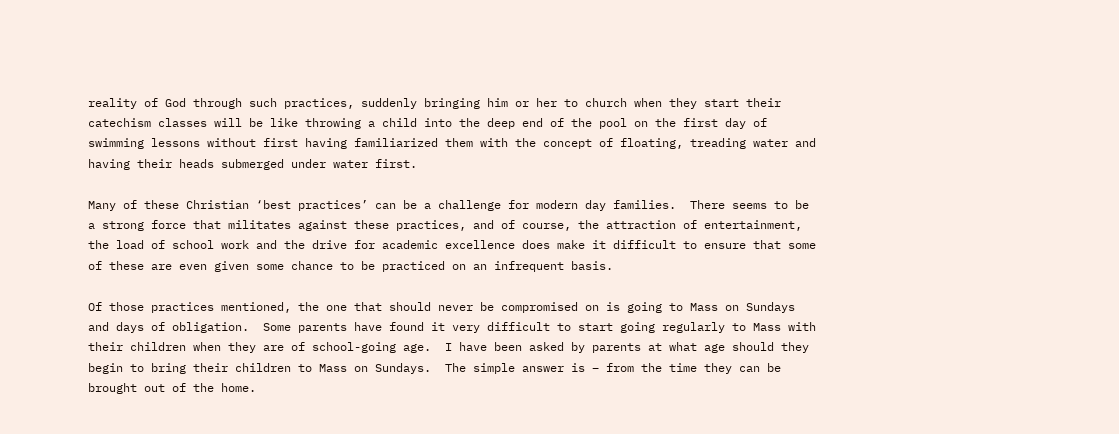reality of God through such practices, suddenly bringing him or her to church when they start their catechism classes will be like throwing a child into the deep end of the pool on the first day of swimming lessons without first having familiarized them with the concept of floating, treading water and having their heads submerged under water first.

Many of these Christian ‘best practices’ can be a challenge for modern day families.  There seems to be a strong force that militates against these practices, and of course, the attraction of entertainment, the load of school work and the drive for academic excellence does make it difficult to ensure that some of these are even given some chance to be practiced on an infrequent basis.

Of those practices mentioned, the one that should never be compromised on is going to Mass on Sundays and days of obligation.  Some parents have found it very difficult to start going regularly to Mass with their children when they are of school-going age.  I have been asked by parents at what age should they begin to bring their children to Mass on Sundays.  The simple answer is – from the time they can be brought out of the home.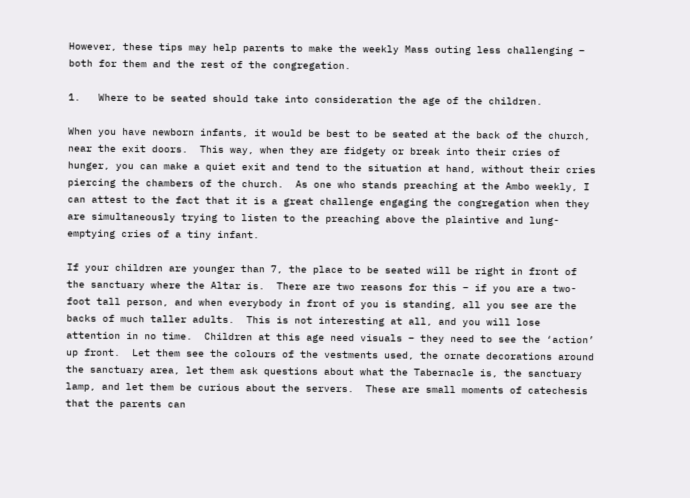However, these tips may help parents to make the weekly Mass outing less challenging – both for them and the rest of the congregation.

1.   Where to be seated should take into consideration the age of the children.

When you have newborn infants, it would be best to be seated at the back of the church, near the exit doors.  This way, when they are fidgety or break into their cries of hunger, you can make a quiet exit and tend to the situation at hand, without their cries piercing the chambers of the church.  As one who stands preaching at the Ambo weekly, I can attest to the fact that it is a great challenge engaging the congregation when they are simultaneously trying to listen to the preaching above the plaintive and lung-emptying cries of a tiny infant.

If your children are younger than 7, the place to be seated will be right in front of the sanctuary where the Altar is.  There are two reasons for this – if you are a two-foot tall person, and when everybody in front of you is standing, all you see are the backs of much taller adults.  This is not interesting at all, and you will lose attention in no time.  Children at this age need visuals – they need to see the ‘action’ up front.  Let them see the colours of the vestments used, the ornate decorations around the sanctuary area, let them ask questions about what the Tabernacle is, the sanctuary lamp, and let them be curious about the servers.  These are small moments of catechesis that the parents can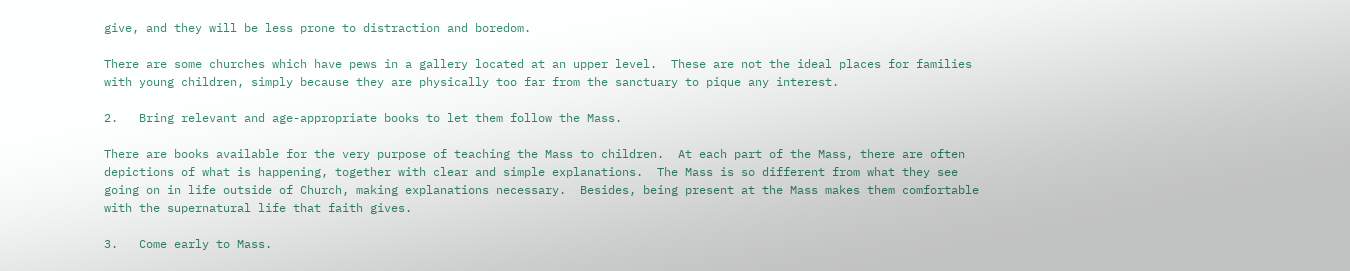give, and they will be less prone to distraction and boredom.

There are some churches which have pews in a gallery located at an upper level.  These are not the ideal places for families with young children, simply because they are physically too far from the sanctuary to pique any interest.

2.   Bring relevant and age-appropriate books to let them follow the Mass.

There are books available for the very purpose of teaching the Mass to children.  At each part of the Mass, there are often depictions of what is happening, together with clear and simple explanations.  The Mass is so different from what they see going on in life outside of Church, making explanations necessary.  Besides, being present at the Mass makes them comfortable with the supernatural life that faith gives.

3.   Come early to Mass.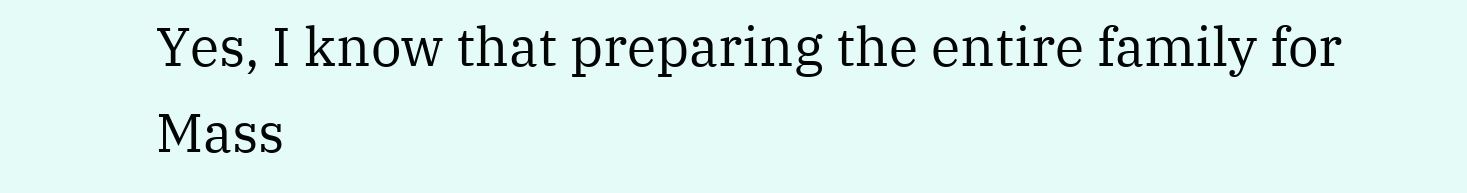Yes, I know that preparing the entire family for Mass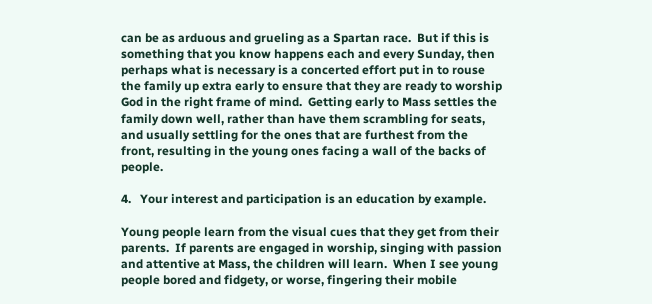can be as arduous and grueling as a Spartan race.  But if this is something that you know happens each and every Sunday, then perhaps what is necessary is a concerted effort put in to rouse the family up extra early to ensure that they are ready to worship God in the right frame of mind.  Getting early to Mass settles the family down well, rather than have them scrambling for seats, and usually settling for the ones that are furthest from the front, resulting in the young ones facing a wall of the backs of people.

4.   Your interest and participation is an education by example.

Young people learn from the visual cues that they get from their parents.  If parents are engaged in worship, singing with passion and attentive at Mass, the children will learn.  When I see young people bored and fidgety, or worse, fingering their mobile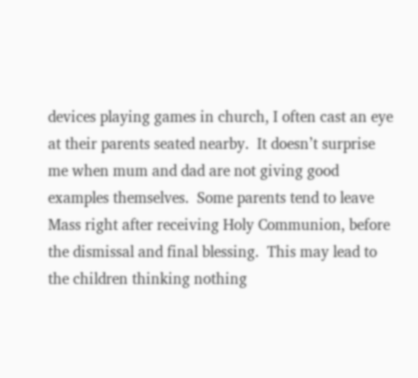devices playing games in church, I often cast an eye at their parents seated nearby.  It doesn’t surprise me when mum and dad are not giving good examples themselves.  Some parents tend to leave Mass right after receiving Holy Communion, before the dismissal and final blessing.  This may lead to the children thinking nothing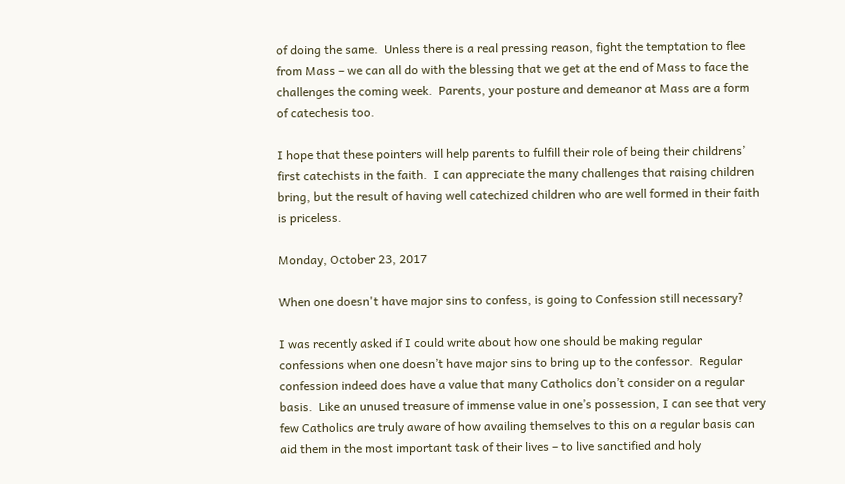of doing the same.  Unless there is a real pressing reason, fight the temptation to flee from Mass – we can all do with the blessing that we get at the end of Mass to face the challenges the coming week.  Parents, your posture and demeanor at Mass are a form of catechesis too.

I hope that these pointers will help parents to fulfill their role of being their childrens’ first catechists in the faith.  I can appreciate the many challenges that raising children bring, but the result of having well catechized children who are well formed in their faith is priceless.

Monday, October 23, 2017

When one doesn't have major sins to confess, is going to Confession still necessary?

I was recently asked if I could write about how one should be making regular confessions when one doesn’t have major sins to bring up to the confessor.  Regular confession indeed does have a value that many Catholics don’t consider on a regular basis.  Like an unused treasure of immense value in one’s possession, I can see that very few Catholics are truly aware of how availing themselves to this on a regular basis can aid them in the most important task of their lives – to live sanctified and holy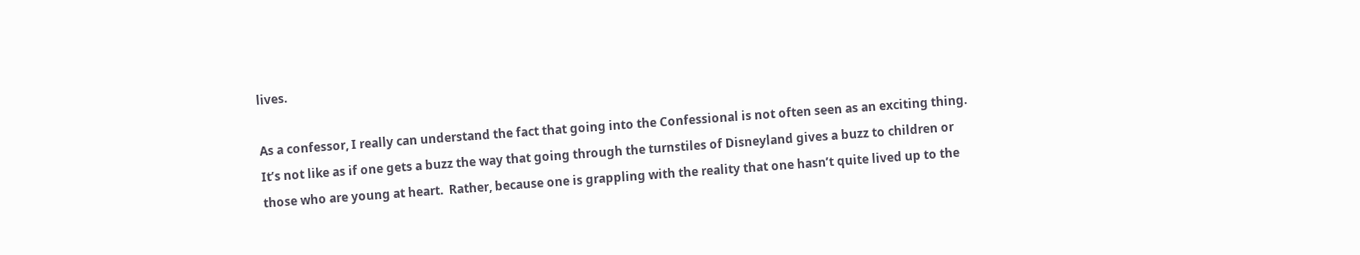lives.

As a confessor, I really can understand the fact that going into the Confessional is not often seen as an exciting thing.  It’s not like as if one gets a buzz the way that going through the turnstiles of Disneyland gives a buzz to children or those who are young at heart.  Rather, because one is grappling with the reality that one hasn’t quite lived up to the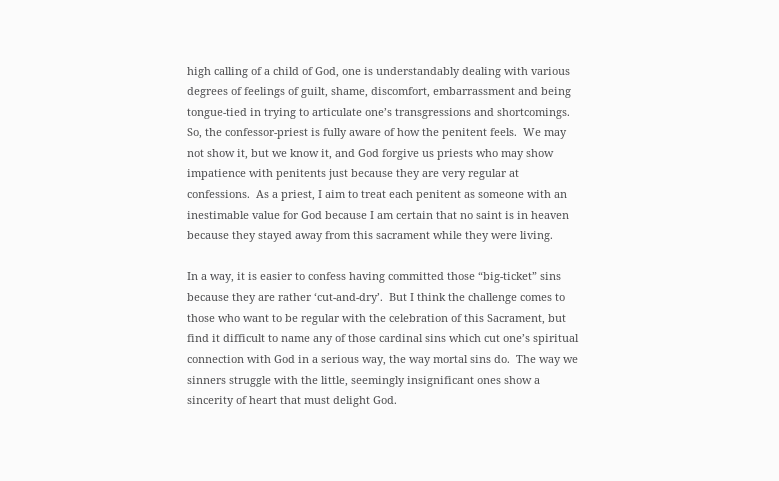high calling of a child of God, one is understandably dealing with various degrees of feelings of guilt, shame, discomfort, embarrassment and being tongue-tied in trying to articulate one’s transgressions and shortcomings.  So, the confessor-priest is fully aware of how the penitent feels.  We may not show it, but we know it, and God forgive us priests who may show impatience with penitents just because they are very regular at confessions.  As a priest, I aim to treat each penitent as someone with an inestimable value for God because I am certain that no saint is in heaven because they stayed away from this sacrament while they were living.

In a way, it is easier to confess having committed those “big-ticket” sins because they are rather ‘cut-and-dry’.  But I think the challenge comes to those who want to be regular with the celebration of this Sacrament, but find it difficult to name any of those cardinal sins which cut one’s spiritual connection with God in a serious way, the way mortal sins do.  The way we sinners struggle with the little, seemingly insignificant ones show a sincerity of heart that must delight God.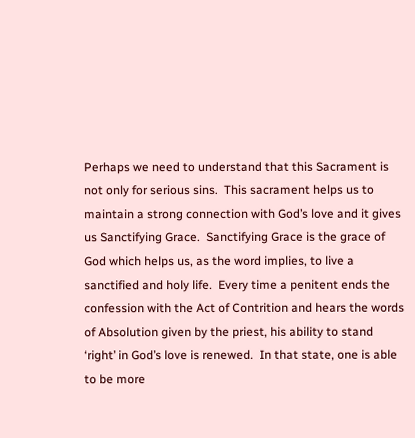Perhaps we need to understand that this Sacrament is not only for serious sins.  This sacrament helps us to maintain a strong connection with God’s love and it gives us Sanctifying Grace.  Sanctifying Grace is the grace of God which helps us, as the word implies, to live a sanctified and holy life.  Every time a penitent ends the confession with the Act of Contrition and hears the words of Absolution given by the priest, his ability to stand ‘right’ in God’s love is renewed.  In that state, one is able to be more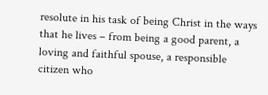resolute in his task of being Christ in the ways that he lives – from being a good parent, a loving and faithful spouse, a responsible citizen who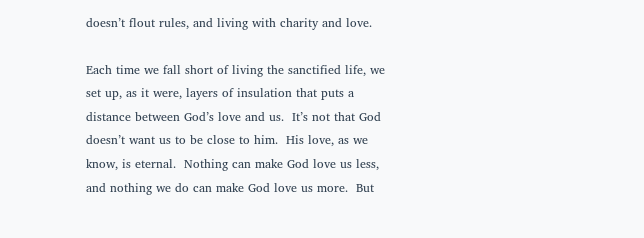doesn’t flout rules, and living with charity and love.

Each time we fall short of living the sanctified life, we set up, as it were, layers of insulation that puts a distance between God’s love and us.  It’s not that God doesn’t want us to be close to him.  His love, as we know, is eternal.  Nothing can make God love us less, and nothing we do can make God love us more.  But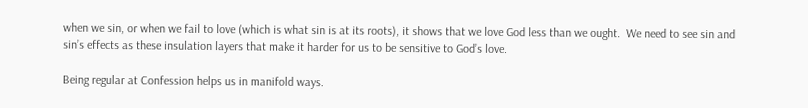when we sin, or when we fail to love (which is what sin is at its roots), it shows that we love God less than we ought.  We need to see sin and sin’s effects as these insulation layers that make it harder for us to be sensitive to God’s love.

Being regular at Confession helps us in manifold ways.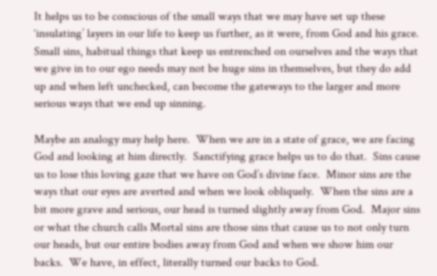It helps us to be conscious of the small ways that we may have set up these ‘insulating’ layers in our life to keep us further, as it were, from God and his grace.  Small sins, habitual things that keep us entrenched on ourselves and the ways that we give in to our ego needs may not be huge sins in themselves, but they do add up and when left unchecked, can become the gateways to the larger and more serious ways that we end up sinning.

Maybe an analogy may help here.  When we are in a state of grace, we are facing God and looking at him directly.  Sanctifying grace helps us to do that.  Sins cause us to lose this loving gaze that we have on God’s divine face.  Minor sins are the ways that our eyes are averted and when we look obliquely.  When the sins are a bit more grave and serious, our head is turned slightly away from God.  Major sins or what the church calls Mortal sins are those sins that cause us to not only turn our heads, but our entire bodies away from God and when we show him our backs.  We have, in effect, literally turned our backs to God.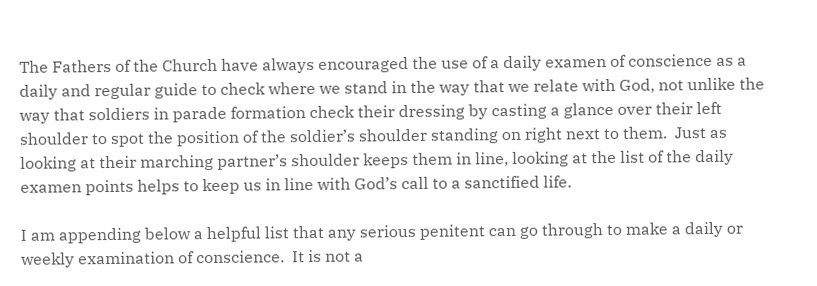The Fathers of the Church have always encouraged the use of a daily examen of conscience as a daily and regular guide to check where we stand in the way that we relate with God, not unlike the way that soldiers in parade formation check their dressing by casting a glance over their left shoulder to spot the position of the soldier’s shoulder standing on right next to them.  Just as looking at their marching partner’s shoulder keeps them in line, looking at the list of the daily examen points helps to keep us in line with God’s call to a sanctified life.

I am appending below a helpful list that any serious penitent can go through to make a daily or weekly examination of conscience.  It is not a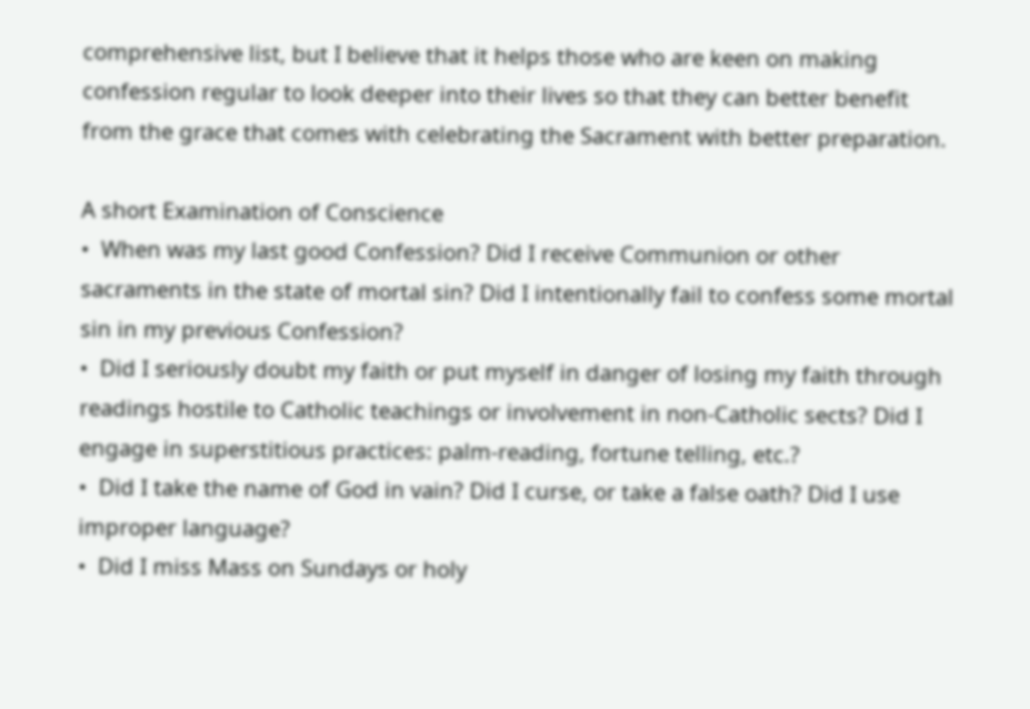comprehensive list, but I believe that it helps those who are keen on making confession regular to look deeper into their lives so that they can better benefit from the grace that comes with celebrating the Sacrament with better preparation.

A short Examination of Conscience
•  When was my last good Confession? Did I receive Communion or other sacraments in the state of mortal sin? Did I intentionally fail to confess some mortal sin in my previous Confession?
•  Did I seriously doubt my faith or put myself in danger of losing my faith through readings hostile to Catholic teachings or involvement in non-Catholic sects? Did I engage in superstitious practices: palm-reading, fortune telling, etc.?
•  Did I take the name of God in vain? Did I curse, or take a false oath? Did I use improper language?
•  Did I miss Mass on Sundays or holy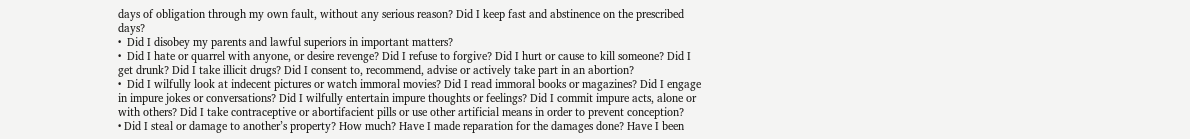days of obligation through my own fault, without any serious reason? Did I keep fast and abstinence on the prescribed days?
•  Did I disobey my parents and lawful superiors in important matters?
•  Did I hate or quarrel with anyone, or desire revenge? Did I refuse to forgive? Did I hurt or cause to kill someone? Did I get drunk? Did I take illicit drugs? Did I consent to, recommend, advise or actively take part in an abortion?
•  Did I wilfully look at indecent pictures or watch immoral movies? Did I read immoral books or magazines? Did I engage in impure jokes or conversations? Did I wilfully entertain impure thoughts or feelings? Did I commit impure acts, alone or with others? Did I take contraceptive or abortifacient pills or use other artificial means in order to prevent conception?
• Did I steal or damage to another’s property? How much? Have I made reparation for the damages done? Have I been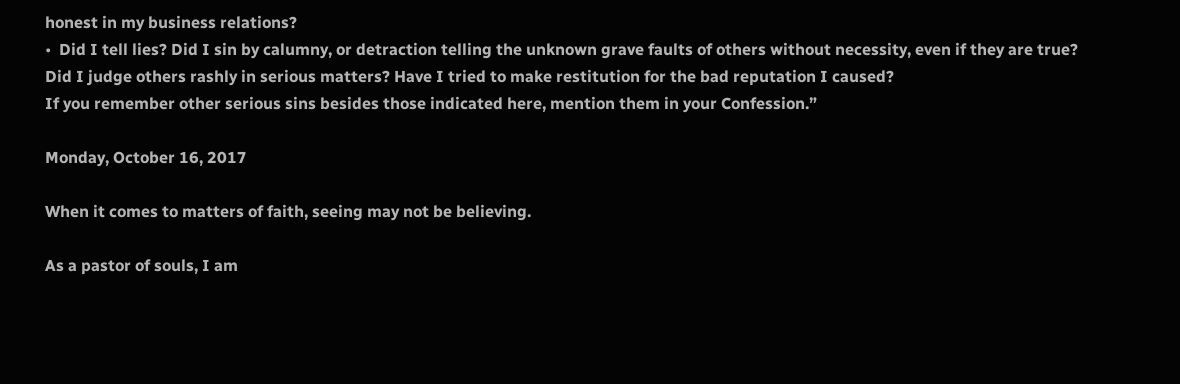honest in my business relations?
•  Did I tell lies? Did I sin by calumny, or detraction telling the unknown grave faults of others without necessity, even if they are true? Did I judge others rashly in serious matters? Have I tried to make restitution for the bad reputation I caused?
If you remember other serious sins besides those indicated here, mention them in your Confession.”

Monday, October 16, 2017

When it comes to matters of faith, seeing may not be believing.

As a pastor of souls, I am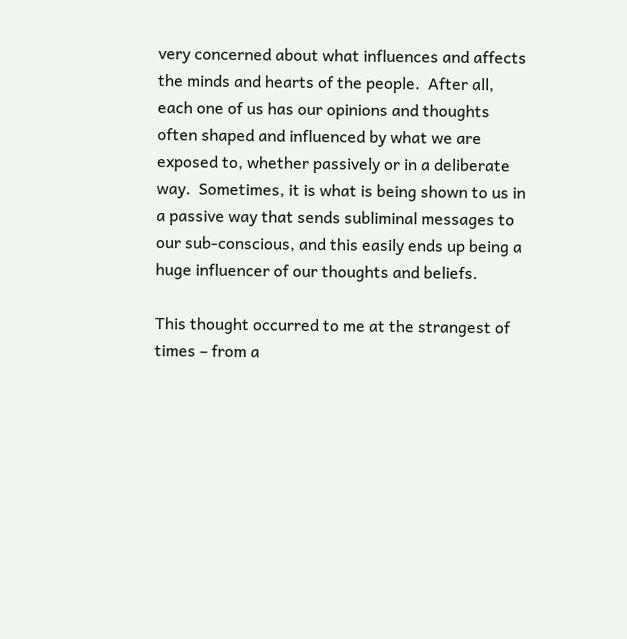very concerned about what influences and affects the minds and hearts of the people.  After all, each one of us has our opinions and thoughts often shaped and influenced by what we are exposed to, whether passively or in a deliberate way.  Sometimes, it is what is being shown to us in a passive way that sends subliminal messages to our sub-conscious, and this easily ends up being a huge influencer of our thoughts and beliefs.

This thought occurred to me at the strangest of times – from a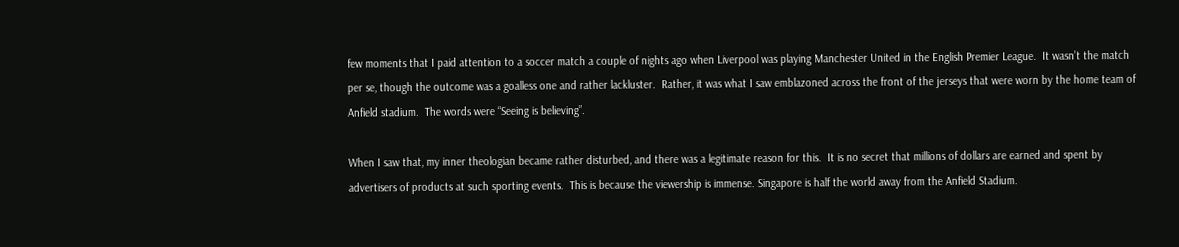few moments that I paid attention to a soccer match a couple of nights ago when Liverpool was playing Manchester United in the English Premier League.  It wasn’t the match per se, though the outcome was a goalless one and rather lackluster.  Rather, it was what I saw emblazoned across the front of the jerseys that were worn by the home team of Anfield stadium.  The words were “Seeing is believing”.

When I saw that, my inner theologian became rather disturbed, and there was a legitimate reason for this.  It is no secret that millions of dollars are earned and spent by advertisers of products at such sporting events.  This is because the viewership is immense. Singapore is half the world away from the Anfield Stadium.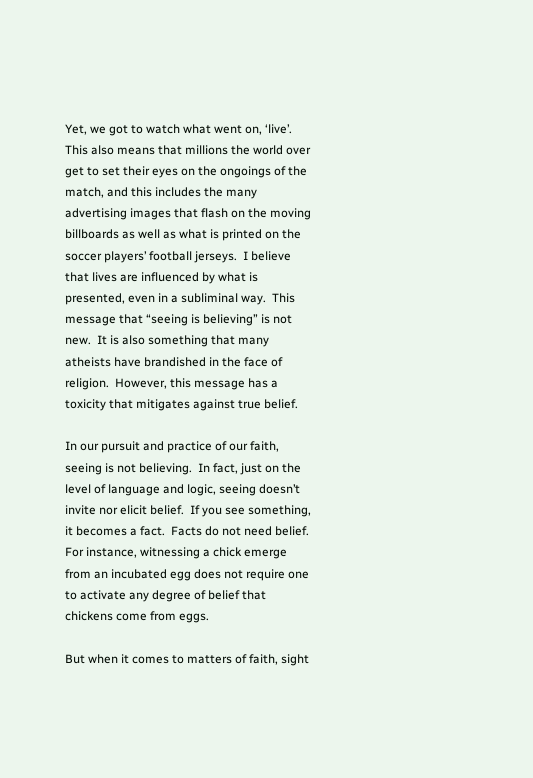Yet, we got to watch what went on, ‘live’.  This also means that millions the world over get to set their eyes on the ongoings of the match, and this includes the many advertising images that flash on the moving billboards as well as what is printed on the soccer players’ football jerseys.  I believe that lives are influenced by what is presented, even in a subliminal way.  This message that “seeing is believing” is not new.  It is also something that many atheists have brandished in the face of religion.  However, this message has a toxicity that mitigates against true belief.

In our pursuit and practice of our faith, seeing is not believing.  In fact, just on the level of language and logic, seeing doesn’t invite nor elicit belief.  If you see something, it becomes a fact.  Facts do not need belief.  For instance, witnessing a chick emerge from an incubated egg does not require one to activate any degree of belief that chickens come from eggs.

But when it comes to matters of faith, sight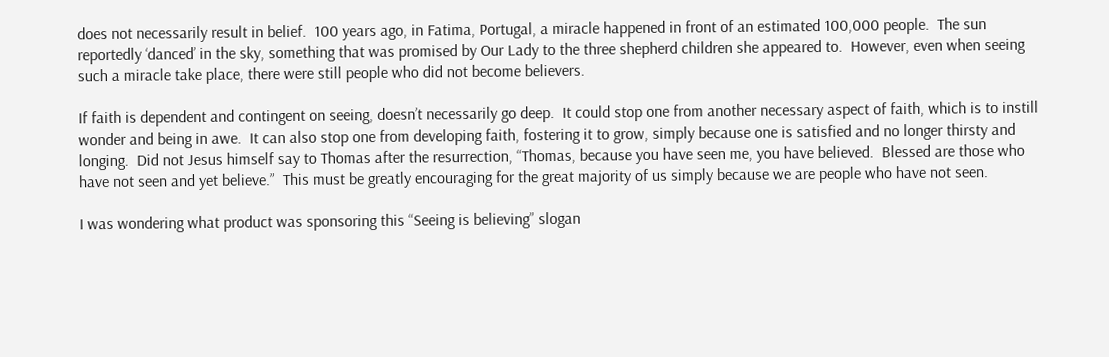does not necessarily result in belief.  100 years ago, in Fatima, Portugal, a miracle happened in front of an estimated 100,000 people.  The sun reportedly ‘danced’ in the sky, something that was promised by Our Lady to the three shepherd children she appeared to.  However, even when seeing such a miracle take place, there were still people who did not become believers.

If faith is dependent and contingent on seeing, doesn’t necessarily go deep.  It could stop one from another necessary aspect of faith, which is to instill wonder and being in awe.  It can also stop one from developing faith, fostering it to grow, simply because one is satisfied and no longer thirsty and longing.  Did not Jesus himself say to Thomas after the resurrection, “Thomas, because you have seen me, you have believed.  Blessed are those who have not seen and yet believe.”  This must be greatly encouraging for the great majority of us simply because we are people who have not seen.

I was wondering what product was sponsoring this “Seeing is believing” slogan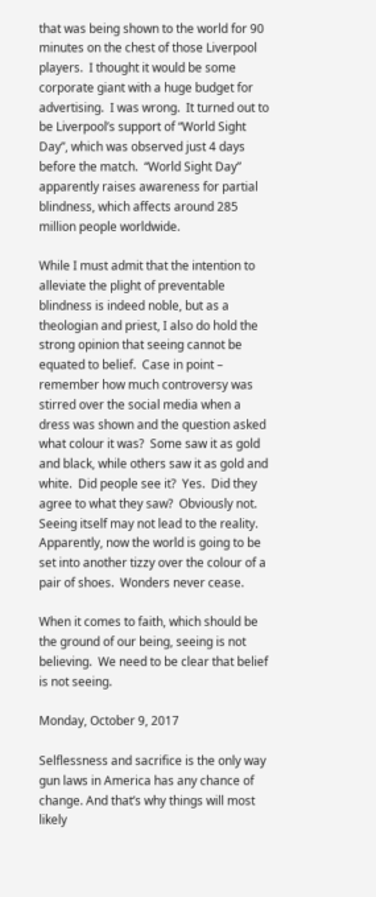that was being shown to the world for 90 minutes on the chest of those Liverpool players.  I thought it would be some corporate giant with a huge budget for advertising.  I was wrong.  It turned out to be Liverpool’s support of “World Sight Day”, which was observed just 4 days before the match.  “World Sight Day” apparently raises awareness for partial blindness, which affects around 285 million people worldwide.

While I must admit that the intention to alleviate the plight of preventable blindness is indeed noble, but as a theologian and priest, I also do hold the strong opinion that seeing cannot be equated to belief.  Case in point – remember how much controversy was stirred over the social media when a dress was shown and the question asked what colour it was?  Some saw it as gold and black, while others saw it as gold and white.  Did people see it?  Yes.  Did they agree to what they saw?  Obviously not.  Seeing itself may not lead to the reality.  Apparently, now the world is going to be set into another tizzy over the colour of a pair of shoes.  Wonders never cease.

When it comes to faith, which should be the ground of our being, seeing is not believing.  We need to be clear that belief is not seeing.

Monday, October 9, 2017

Selflessness and sacrifice is the only way gun laws in America has any chance of change. And that’s why things will most likely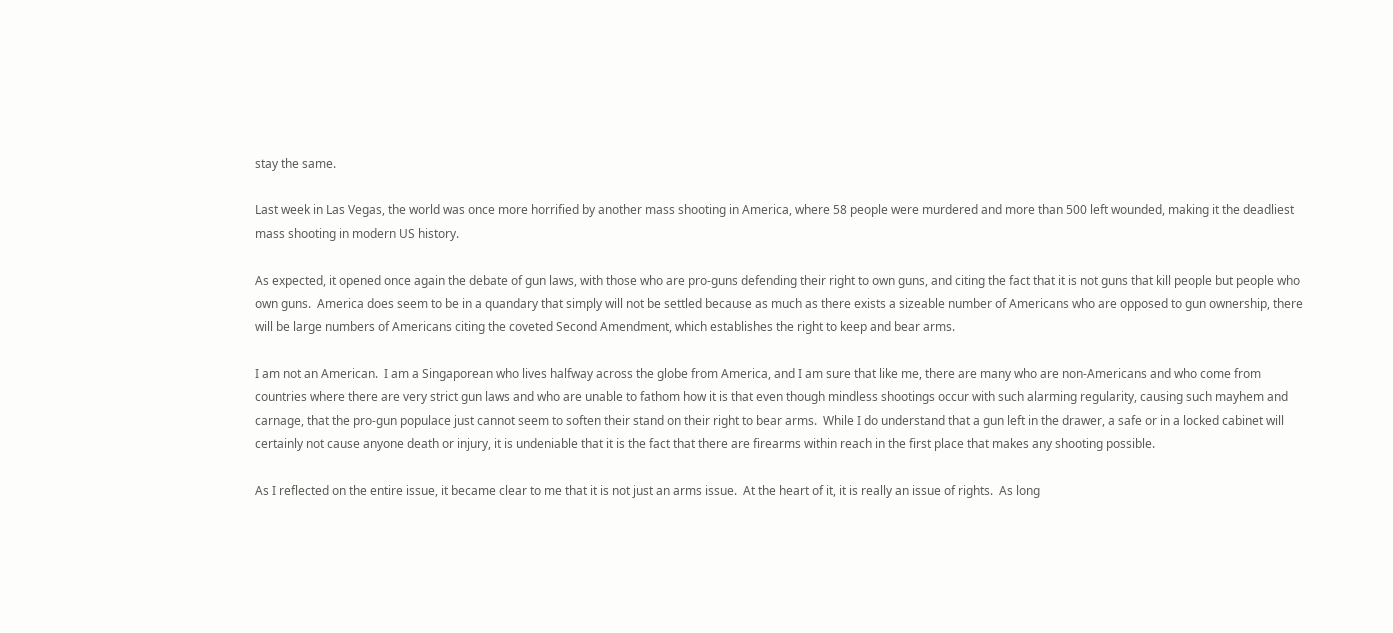stay the same.

Last week in Las Vegas, the world was once more horrified by another mass shooting in America, where 58 people were murdered and more than 500 left wounded, making it the deadliest mass shooting in modern US history.

As expected, it opened once again the debate of gun laws, with those who are pro-guns defending their right to own guns, and citing the fact that it is not guns that kill people but people who own guns.  America does seem to be in a quandary that simply will not be settled because as much as there exists a sizeable number of Americans who are opposed to gun ownership, there will be large numbers of Americans citing the coveted Second Amendment, which establishes the right to keep and bear arms.

I am not an American.  I am a Singaporean who lives halfway across the globe from America, and I am sure that like me, there are many who are non-Americans and who come from countries where there are very strict gun laws and who are unable to fathom how it is that even though mindless shootings occur with such alarming regularity, causing such mayhem and carnage, that the pro-gun populace just cannot seem to soften their stand on their right to bear arms.  While I do understand that a gun left in the drawer, a safe or in a locked cabinet will certainly not cause anyone death or injury, it is undeniable that it is the fact that there are firearms within reach in the first place that makes any shooting possible.

As I reflected on the entire issue, it became clear to me that it is not just an arms issue.  At the heart of it, it is really an issue of rights.  As long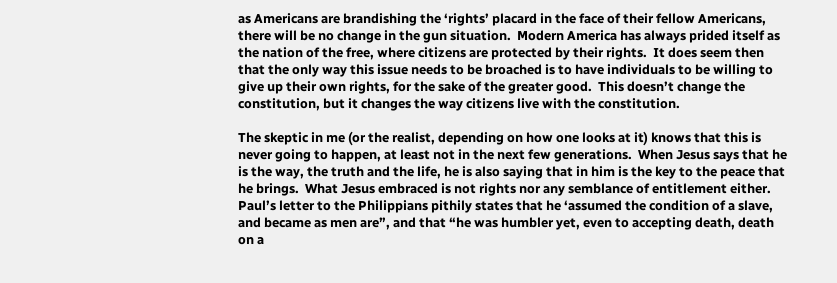as Americans are brandishing the ‘rights’ placard in the face of their fellow Americans, there will be no change in the gun situation.  Modern America has always prided itself as the nation of the free, where citizens are protected by their rights.  It does seem then that the only way this issue needs to be broached is to have individuals to be willing to give up their own rights, for the sake of the greater good.  This doesn’t change the constitution, but it changes the way citizens live with the constitution.

The skeptic in me (or the realist, depending on how one looks at it) knows that this is never going to happen, at least not in the next few generations.  When Jesus says that he is the way, the truth and the life, he is also saying that in him is the key to the peace that he brings.  What Jesus embraced is not rights nor any semblance of entitlement either.  Paul’s letter to the Philippians pithily states that he ‘assumed the condition of a slave, and became as men are”, and that “he was humbler yet, even to accepting death, death on a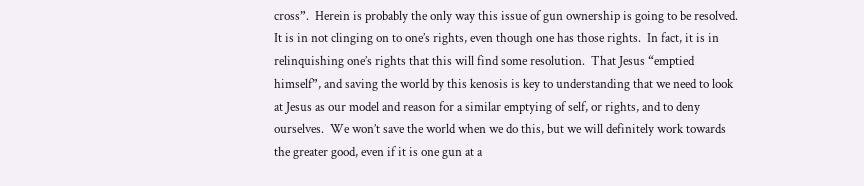cross”.  Herein is probably the only way this issue of gun ownership is going to be resolved.  It is in not clinging on to one’s rights, even though one has those rights.  In fact, it is in relinquishing one’s rights that this will find some resolution.  That Jesus “emptied himself”, and saving the world by this kenosis is key to understanding that we need to look at Jesus as our model and reason for a similar emptying of self, or rights, and to deny ourselves.  We won’t save the world when we do this, but we will definitely work towards the greater good, even if it is one gun at a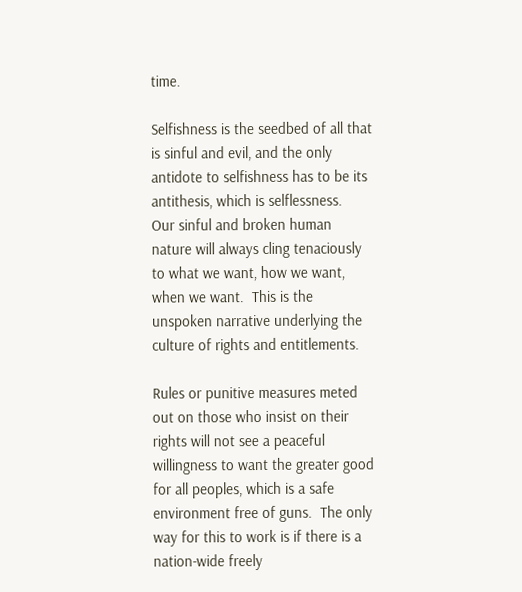time.

Selfishness is the seedbed of all that is sinful and evil, and the only antidote to selfishness has to be its antithesis, which is selflessness.  Our sinful and broken human nature will always cling tenaciously to what we want, how we want, when we want.  This is the unspoken narrative underlying the culture of rights and entitlements.

Rules or punitive measures meted out on those who insist on their rights will not see a peaceful willingness to want the greater good for all peoples, which is a safe environment free of guns.  The only way for this to work is if there is a nation-wide freely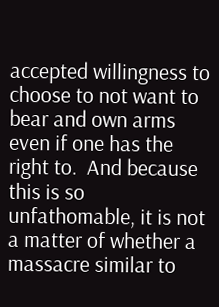accepted willingness to choose to not want to bear and own arms even if one has the right to.  And because this is so unfathomable, it is not a matter of whether a massacre similar to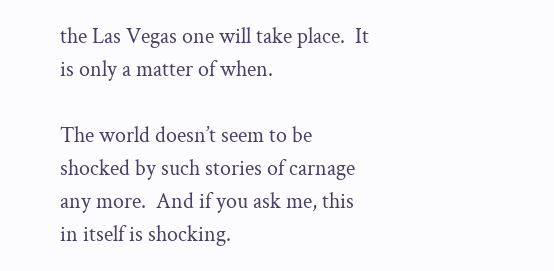the Las Vegas one will take place.  It is only a matter of when.

The world doesn’t seem to be shocked by such stories of carnage any more.  And if you ask me, this in itself is shocking.